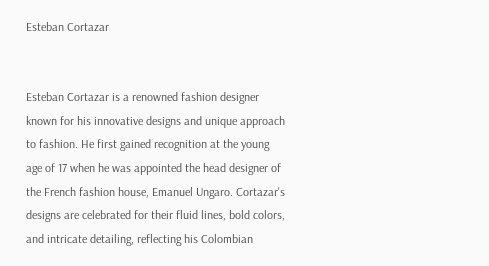Esteban Cortazar


Esteban Cortazar is a renowned fashion designer known for his innovative designs and unique approach to fashion. He first gained recognition at the young age of 17 when he was appointed the head designer of the French fashion house, Emanuel Ungaro. Cortazar's designs are celebrated for their fluid lines, bold colors, and intricate detailing, reflecting his Colombian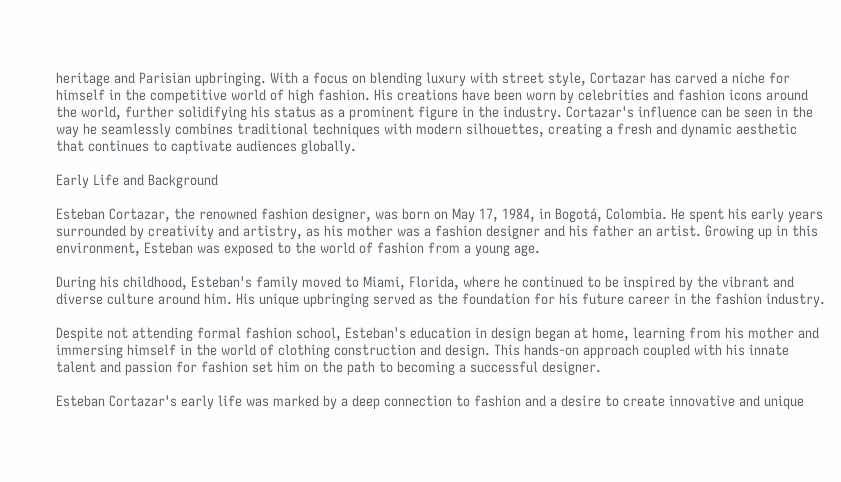heritage and Parisian upbringing. With a focus on blending luxury with street style, Cortazar has carved a niche for himself in the competitive world of high fashion. His creations have been worn by celebrities and fashion icons around the world, further solidifying his status as a prominent figure in the industry. Cortazar's influence can be seen in the way he seamlessly combines traditional techniques with modern silhouettes, creating a fresh and dynamic aesthetic that continues to captivate audiences globally.

Early Life and Background

Esteban Cortazar, the renowned fashion designer, was born on May 17, 1984, in Bogotá, Colombia. He spent his early years surrounded by creativity and artistry, as his mother was a fashion designer and his father an artist. Growing up in this environment, Esteban was exposed to the world of fashion from a young age.

During his childhood, Esteban's family moved to Miami, Florida, where he continued to be inspired by the vibrant and diverse culture around him. His unique upbringing served as the foundation for his future career in the fashion industry.

Despite not attending formal fashion school, Esteban's education in design began at home, learning from his mother and immersing himself in the world of clothing construction and design. This hands-on approach coupled with his innate talent and passion for fashion set him on the path to becoming a successful designer.

Esteban Cortazar's early life was marked by a deep connection to fashion and a desire to create innovative and unique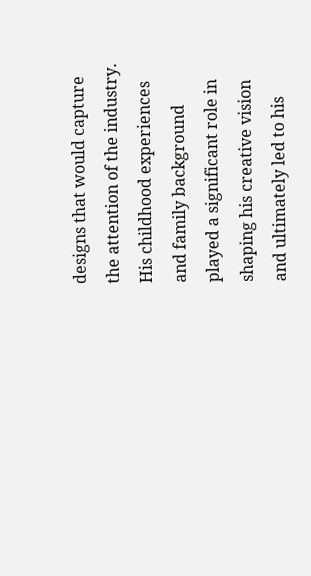designs that would capture the attention of the industry. His childhood experiences and family background played a significant role in shaping his creative vision and ultimately led to his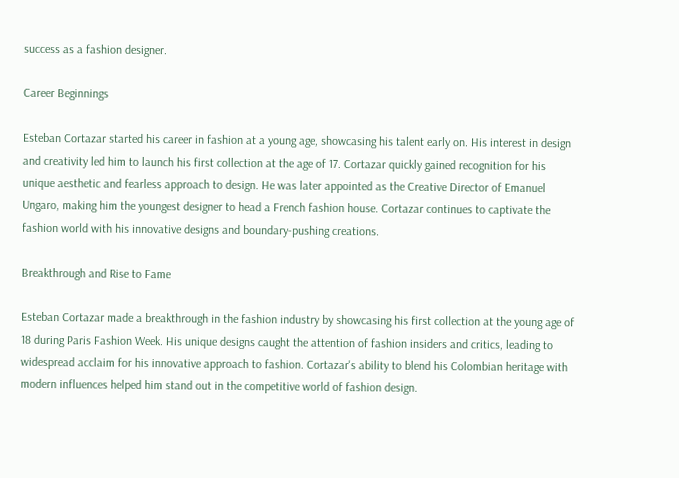success as a fashion designer.

Career Beginnings

Esteban Cortazar started his career in fashion at a young age, showcasing his talent early on. His interest in design and creativity led him to launch his first collection at the age of 17. Cortazar quickly gained recognition for his unique aesthetic and fearless approach to design. He was later appointed as the Creative Director of Emanuel Ungaro, making him the youngest designer to head a French fashion house. Cortazar continues to captivate the fashion world with his innovative designs and boundary-pushing creations.

Breakthrough and Rise to Fame

Esteban Cortazar made a breakthrough in the fashion industry by showcasing his first collection at the young age of 18 during Paris Fashion Week. His unique designs caught the attention of fashion insiders and critics, leading to widespread acclaim for his innovative approach to fashion. Cortazar's ability to blend his Colombian heritage with modern influences helped him stand out in the competitive world of fashion design.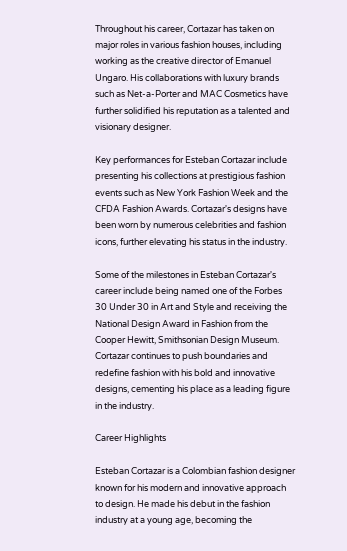Throughout his career, Cortazar has taken on major roles in various fashion houses, including working as the creative director of Emanuel Ungaro. His collaborations with luxury brands such as Net-a-Porter and MAC Cosmetics have further solidified his reputation as a talented and visionary designer.

Key performances for Esteban Cortazar include presenting his collections at prestigious fashion events such as New York Fashion Week and the CFDA Fashion Awards. Cortazar's designs have been worn by numerous celebrities and fashion icons, further elevating his status in the industry.

Some of the milestones in Esteban Cortazar's career include being named one of the Forbes 30 Under 30 in Art and Style and receiving the National Design Award in Fashion from the Cooper Hewitt, Smithsonian Design Museum. Cortazar continues to push boundaries and redefine fashion with his bold and innovative designs, cementing his place as a leading figure in the industry.

Career Highlights

Esteban Cortazar is a Colombian fashion designer known for his modern and innovative approach to design. He made his debut in the fashion industry at a young age, becoming the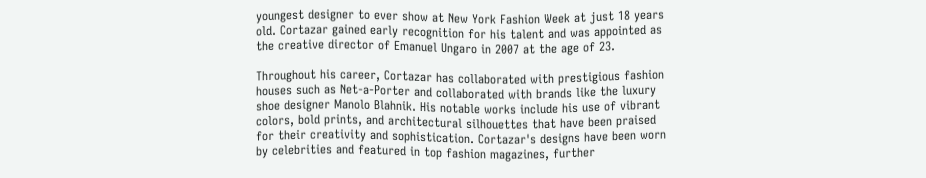youngest designer to ever show at New York Fashion Week at just 18 years old. Cortazar gained early recognition for his talent and was appointed as the creative director of Emanuel Ungaro in 2007 at the age of 23.

Throughout his career, Cortazar has collaborated with prestigious fashion houses such as Net-a-Porter and collaborated with brands like the luxury shoe designer Manolo Blahnik. His notable works include his use of vibrant colors, bold prints, and architectural silhouettes that have been praised for their creativity and sophistication. Cortazar's designs have been worn by celebrities and featured in top fashion magazines, further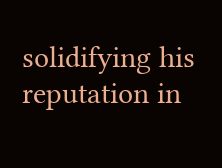solidifying his reputation in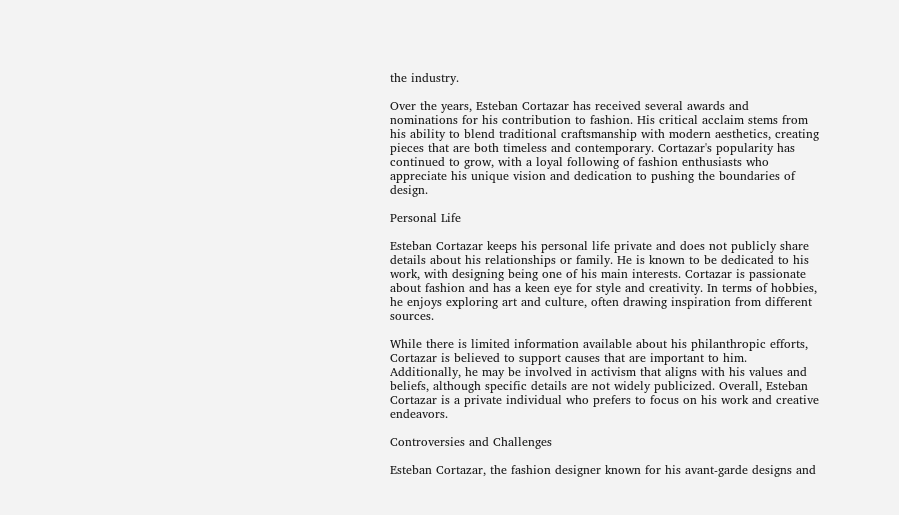the industry.

Over the years, Esteban Cortazar has received several awards and nominations for his contribution to fashion. His critical acclaim stems from his ability to blend traditional craftsmanship with modern aesthetics, creating pieces that are both timeless and contemporary. Cortazar's popularity has continued to grow, with a loyal following of fashion enthusiasts who appreciate his unique vision and dedication to pushing the boundaries of design.

Personal Life

Esteban Cortazar keeps his personal life private and does not publicly share details about his relationships or family. He is known to be dedicated to his work, with designing being one of his main interests. Cortazar is passionate about fashion and has a keen eye for style and creativity. In terms of hobbies, he enjoys exploring art and culture, often drawing inspiration from different sources.

While there is limited information available about his philanthropic efforts, Cortazar is believed to support causes that are important to him. Additionally, he may be involved in activism that aligns with his values and beliefs, although specific details are not widely publicized. Overall, Esteban Cortazar is a private individual who prefers to focus on his work and creative endeavors.

Controversies and Challenges

Esteban Cortazar, the fashion designer known for his avant-garde designs and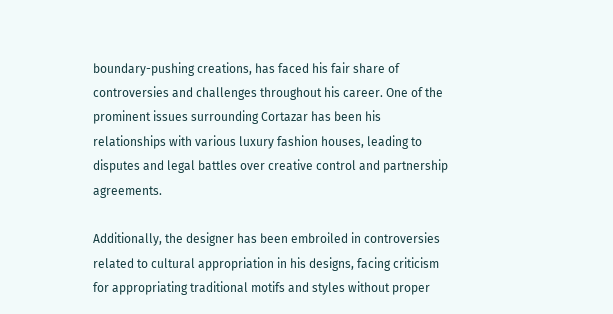boundary-pushing creations, has faced his fair share of controversies and challenges throughout his career. One of the prominent issues surrounding Cortazar has been his relationships with various luxury fashion houses, leading to disputes and legal battles over creative control and partnership agreements.

Additionally, the designer has been embroiled in controversies related to cultural appropriation in his designs, facing criticism for appropriating traditional motifs and styles without proper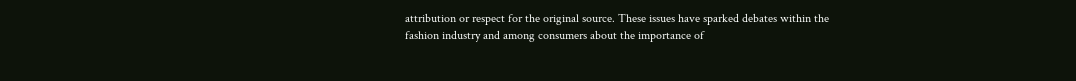attribution or respect for the original source. These issues have sparked debates within the fashion industry and among consumers about the importance of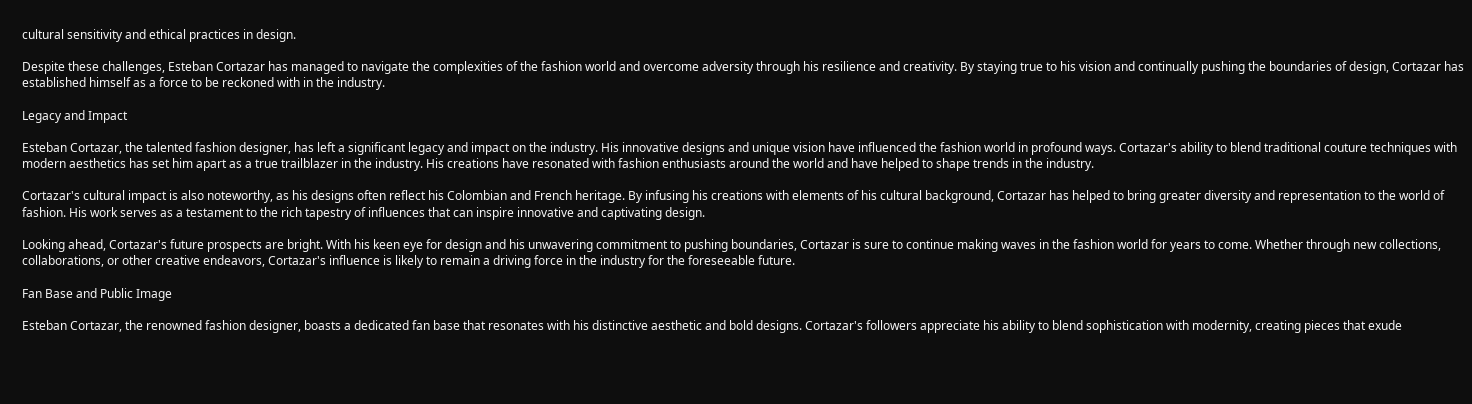cultural sensitivity and ethical practices in design.

Despite these challenges, Esteban Cortazar has managed to navigate the complexities of the fashion world and overcome adversity through his resilience and creativity. By staying true to his vision and continually pushing the boundaries of design, Cortazar has established himself as a force to be reckoned with in the industry.

Legacy and Impact

Esteban Cortazar, the talented fashion designer, has left a significant legacy and impact on the industry. His innovative designs and unique vision have influenced the fashion world in profound ways. Cortazar's ability to blend traditional couture techniques with modern aesthetics has set him apart as a true trailblazer in the industry. His creations have resonated with fashion enthusiasts around the world and have helped to shape trends in the industry.

Cortazar's cultural impact is also noteworthy, as his designs often reflect his Colombian and French heritage. By infusing his creations with elements of his cultural background, Cortazar has helped to bring greater diversity and representation to the world of fashion. His work serves as a testament to the rich tapestry of influences that can inspire innovative and captivating design.

Looking ahead, Cortazar's future prospects are bright. With his keen eye for design and his unwavering commitment to pushing boundaries, Cortazar is sure to continue making waves in the fashion world for years to come. Whether through new collections, collaborations, or other creative endeavors, Cortazar's influence is likely to remain a driving force in the industry for the foreseeable future.

Fan Base and Public Image

Esteban Cortazar, the renowned fashion designer, boasts a dedicated fan base that resonates with his distinctive aesthetic and bold designs. Cortazar's followers appreciate his ability to blend sophistication with modernity, creating pieces that exude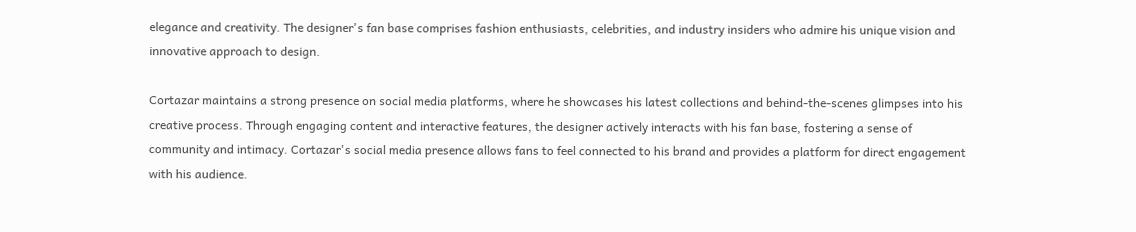elegance and creativity. The designer's fan base comprises fashion enthusiasts, celebrities, and industry insiders who admire his unique vision and innovative approach to design.

Cortazar maintains a strong presence on social media platforms, where he showcases his latest collections and behind-the-scenes glimpses into his creative process. Through engaging content and interactive features, the designer actively interacts with his fan base, fostering a sense of community and intimacy. Cortazar's social media presence allows fans to feel connected to his brand and provides a platform for direct engagement with his audience.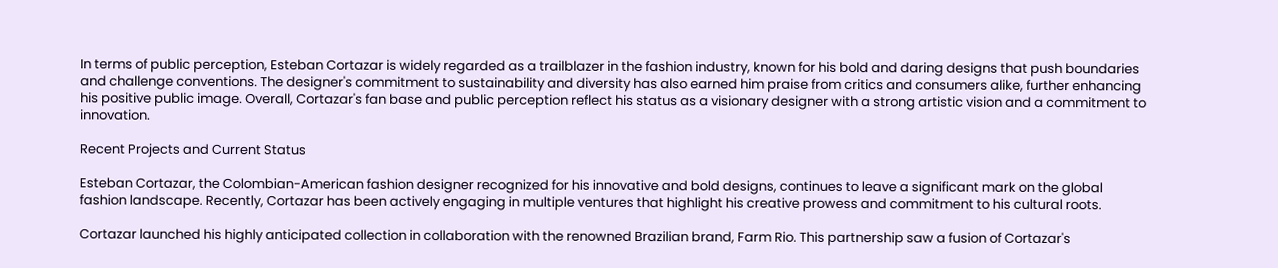In terms of public perception, Esteban Cortazar is widely regarded as a trailblazer in the fashion industry, known for his bold and daring designs that push boundaries and challenge conventions. The designer's commitment to sustainability and diversity has also earned him praise from critics and consumers alike, further enhancing his positive public image. Overall, Cortazar's fan base and public perception reflect his status as a visionary designer with a strong artistic vision and a commitment to innovation.

Recent Projects and Current Status

Esteban Cortazar, the Colombian-American fashion designer recognized for his innovative and bold designs, continues to leave a significant mark on the global fashion landscape. Recently, Cortazar has been actively engaging in multiple ventures that highlight his creative prowess and commitment to his cultural roots.

Cortazar launched his highly anticipated collection in collaboration with the renowned Brazilian brand, Farm Rio. This partnership saw a fusion of Cortazar's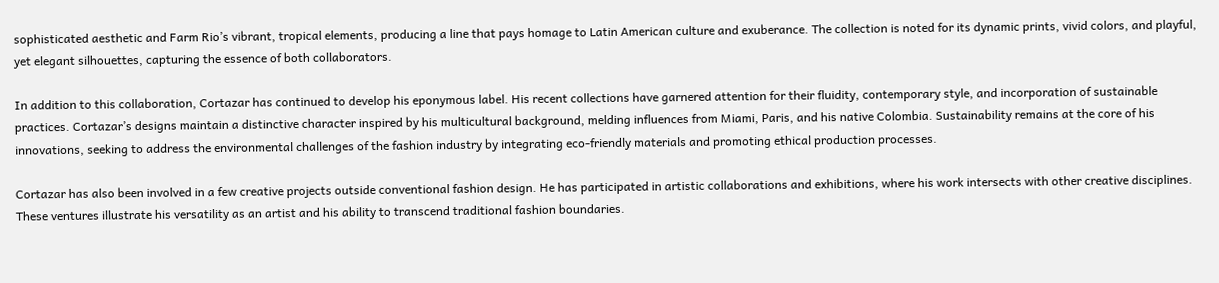sophisticated aesthetic and Farm Rio’s vibrant, tropical elements, producing a line that pays homage to Latin American culture and exuberance. The collection is noted for its dynamic prints, vivid colors, and playful, yet elegant silhouettes, capturing the essence of both collaborators.

In addition to this collaboration, Cortazar has continued to develop his eponymous label. His recent collections have garnered attention for their fluidity, contemporary style, and incorporation of sustainable practices. Cortazar’s designs maintain a distinctive character inspired by his multicultural background, melding influences from Miami, Paris, and his native Colombia. Sustainability remains at the core of his innovations, seeking to address the environmental challenges of the fashion industry by integrating eco-friendly materials and promoting ethical production processes.

Cortazar has also been involved in a few creative projects outside conventional fashion design. He has participated in artistic collaborations and exhibitions, where his work intersects with other creative disciplines. These ventures illustrate his versatility as an artist and his ability to transcend traditional fashion boundaries.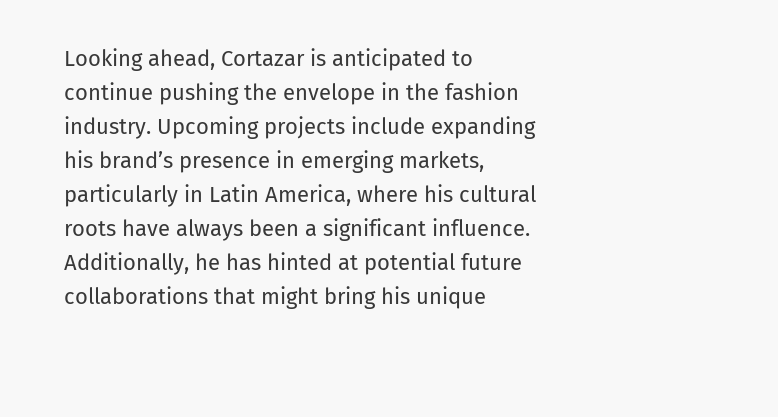Looking ahead, Cortazar is anticipated to continue pushing the envelope in the fashion industry. Upcoming projects include expanding his brand’s presence in emerging markets, particularly in Latin America, where his cultural roots have always been a significant influence. Additionally, he has hinted at potential future collaborations that might bring his unique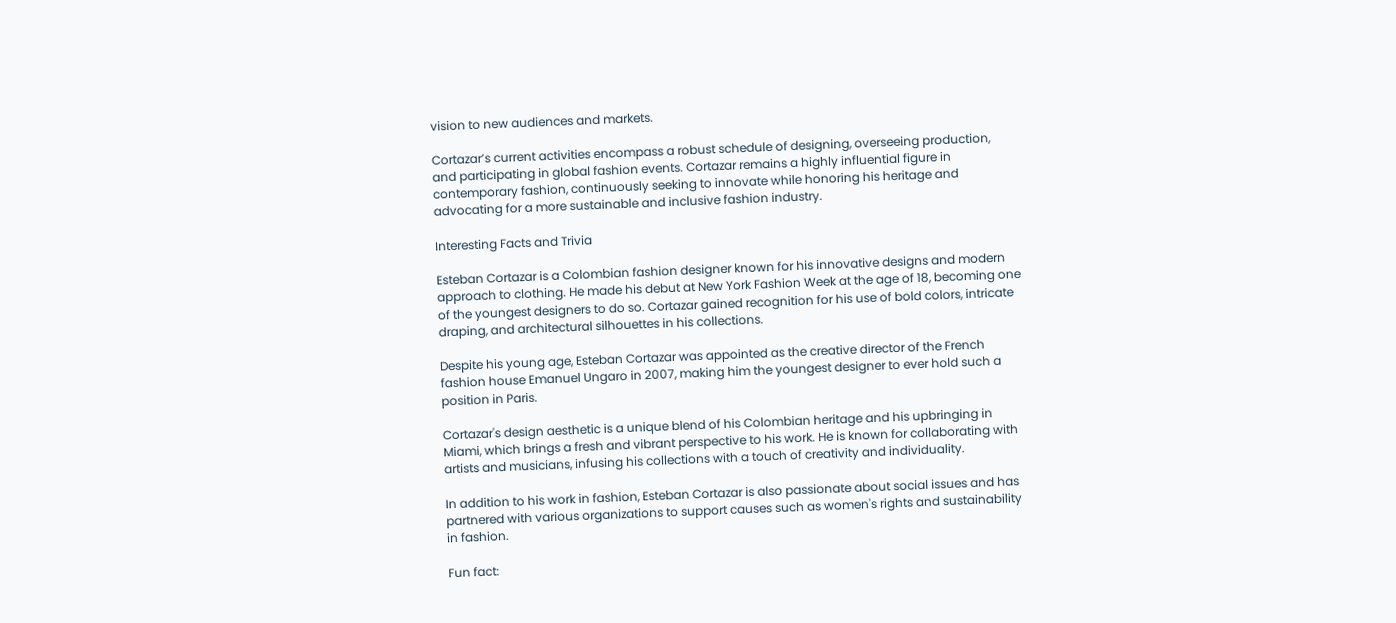vision to new audiences and markets.

Cortazar’s current activities encompass a robust schedule of designing, overseeing production, and participating in global fashion events. Cortazar remains a highly influential figure in contemporary fashion, continuously seeking to innovate while honoring his heritage and advocating for a more sustainable and inclusive fashion industry.

Interesting Facts and Trivia

Esteban Cortazar is a Colombian fashion designer known for his innovative designs and modern approach to clothing. He made his debut at New York Fashion Week at the age of 18, becoming one of the youngest designers to do so. Cortazar gained recognition for his use of bold colors, intricate draping, and architectural silhouettes in his collections.

Despite his young age, Esteban Cortazar was appointed as the creative director of the French fashion house Emanuel Ungaro in 2007, making him the youngest designer to ever hold such a position in Paris.

Cortazar's design aesthetic is a unique blend of his Colombian heritage and his upbringing in Miami, which brings a fresh and vibrant perspective to his work. He is known for collaborating with artists and musicians, infusing his collections with a touch of creativity and individuality.

In addition to his work in fashion, Esteban Cortazar is also passionate about social issues and has partnered with various organizations to support causes such as women's rights and sustainability in fashion.

Fun fact: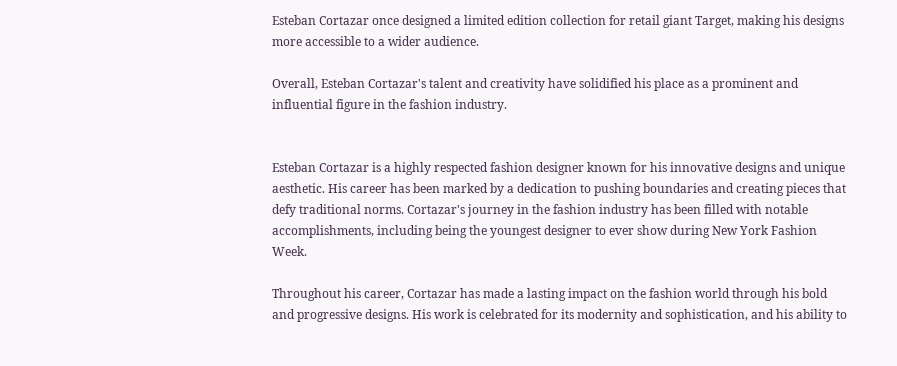Esteban Cortazar once designed a limited edition collection for retail giant Target, making his designs more accessible to a wider audience.

Overall, Esteban Cortazar's talent and creativity have solidified his place as a prominent and influential figure in the fashion industry.


Esteban Cortazar is a highly respected fashion designer known for his innovative designs and unique aesthetic. His career has been marked by a dedication to pushing boundaries and creating pieces that defy traditional norms. Cortazar's journey in the fashion industry has been filled with notable accomplishments, including being the youngest designer to ever show during New York Fashion Week.

Throughout his career, Cortazar has made a lasting impact on the fashion world through his bold and progressive designs. His work is celebrated for its modernity and sophistication, and his ability to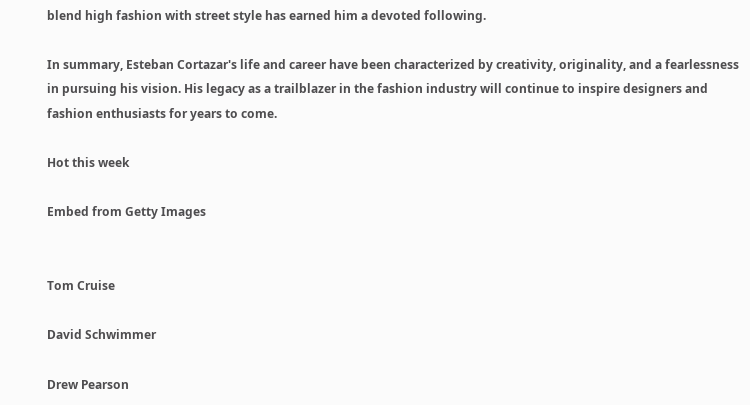blend high fashion with street style has earned him a devoted following.

In summary, Esteban Cortazar's life and career have been characterized by creativity, originality, and a fearlessness in pursuing his vision. His legacy as a trailblazer in the fashion industry will continue to inspire designers and fashion enthusiasts for years to come.

Hot this week

Embed from Getty Images


Tom Cruise

David Schwimmer

Drew Pearson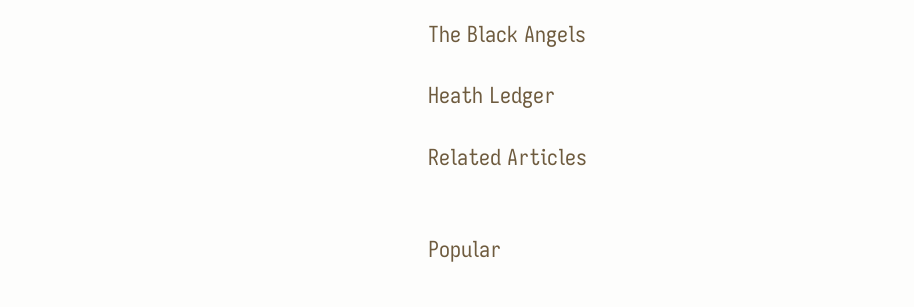The Black Angels

Heath Ledger

Related Articles


Popular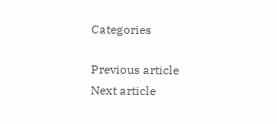Categories

Previous article
Next article